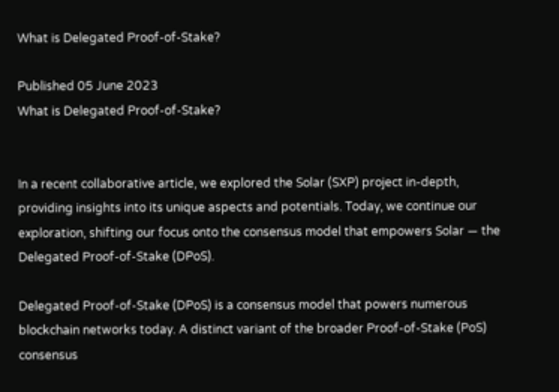What is Delegated Proof-of-Stake?

Published 05 June 2023
What is Delegated Proof-of-Stake?


In a recent collaborative article, we explored the Solar (SXP) project in-depth, providing insights into its unique aspects and potentials. Today, we continue our exploration, shifting our focus onto the consensus model that empowers Solar — the Delegated Proof-of-Stake (DPoS).

Delegated Proof-of-Stake (DPoS) is a consensus model that powers numerous blockchain networks today. A distinct variant of the broader Proof-of-Stake (PoS) consensus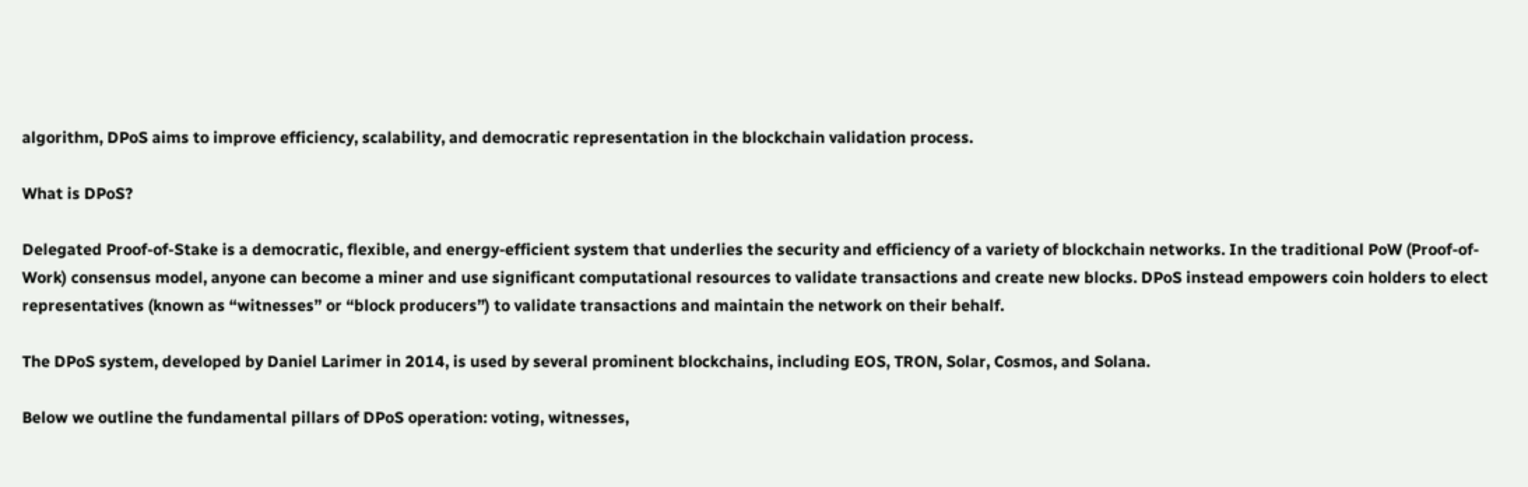algorithm, DPoS aims to improve efficiency, scalability, and democratic representation in the blockchain validation process.

What is DPoS?

Delegated Proof-of-Stake is a democratic, flexible, and energy-efficient system that underlies the security and efficiency of a variety of blockchain networks. In the traditional PoW (Proof-of-Work) consensus model, anyone can become a miner and use significant computational resources to validate transactions and create new blocks. DPoS instead empowers coin holders to elect representatives (known as “witnesses” or “block producers”) to validate transactions and maintain the network on their behalf.

The DPoS system, developed by Daniel Larimer in 2014, is used by several prominent blockchains, including EOS, TRON, Solar, Cosmos, and Solana.

Below we outline the fundamental pillars of DPoS operation: voting, witnesses,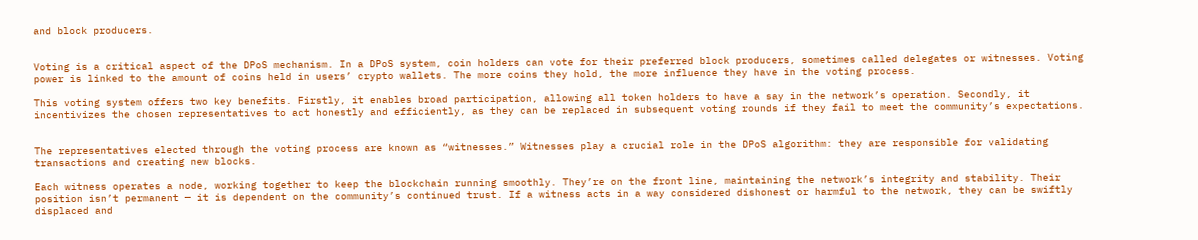and block producers.


Voting is a critical aspect of the DPoS mechanism. In a DPoS system, coin holders can vote for their preferred block producers, sometimes called delegates or witnesses. Voting power is linked to the amount of coins held in users’ crypto wallets. The more coins they hold, the more influence they have in the voting process.

This voting system offers two key benefits. Firstly, it enables broad participation, allowing all token holders to have a say in the network’s operation. Secondly, it incentivizes the chosen representatives to act honestly and efficiently, as they can be replaced in subsequent voting rounds if they fail to meet the community’s expectations.


The representatives elected through the voting process are known as “witnesses.” Witnesses play a crucial role in the DPoS algorithm: they are responsible for validating transactions and creating new blocks.

Each witness operates a node, working together to keep the blockchain running smoothly. They’re on the front line, maintaining the network’s integrity and stability. Their position isn’t permanent — it is dependent on the community’s continued trust. If a witness acts in a way considered dishonest or harmful to the network, they can be swiftly displaced and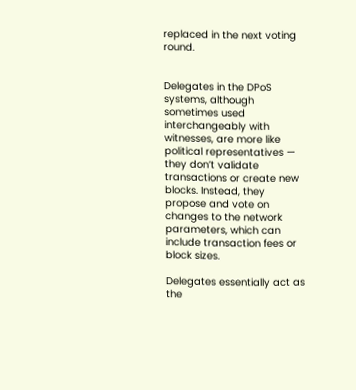replaced in the next voting round.


Delegates in the DPoS systems, although sometimes used interchangeably with witnesses, are more like political representatives — they don’t validate transactions or create new blocks. Instead, they propose and vote on changes to the network parameters, which can include transaction fees or block sizes.

Delegates essentially act as the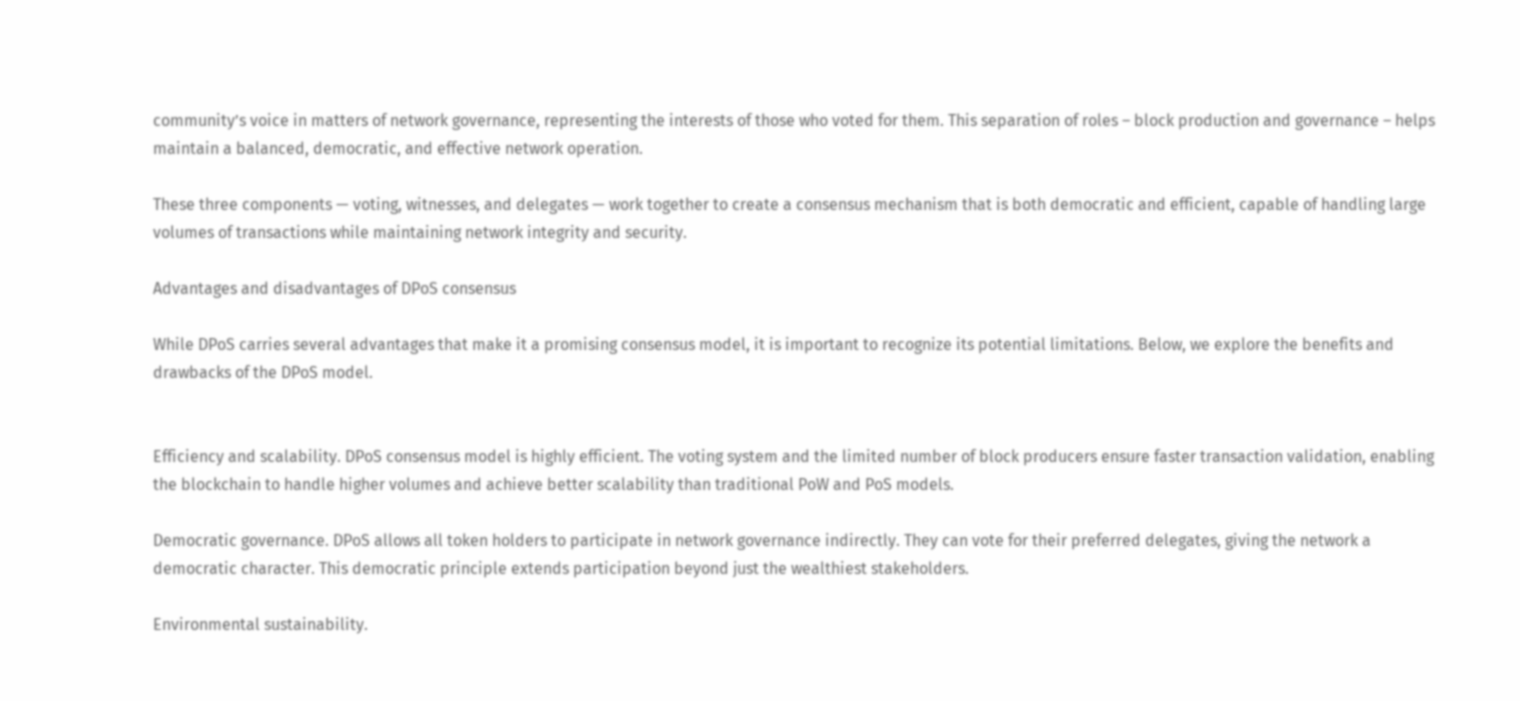community’s voice in matters of network governance, representing the interests of those who voted for them. This separation of roles – block production and governance – helps maintain a balanced, democratic, and effective network operation.

These three components — voting, witnesses, and delegates — work together to create a consensus mechanism that is both democratic and efficient, capable of handling large volumes of transactions while maintaining network integrity and security.

Advantages and disadvantages of DPoS consensus

While DPoS carries several advantages that make it a promising consensus model, it is important to recognize its potential limitations. Below, we explore the benefits and drawbacks of the DPoS model.


Efficiency and scalability. DPoS consensus model is highly efficient. The voting system and the limited number of block producers ensure faster transaction validation, enabling the blockchain to handle higher volumes and achieve better scalability than traditional PoW and PoS models.

Democratic governance. DPoS allows all token holders to participate in network governance indirectly. They can vote for their preferred delegates, giving the network a democratic character. This democratic principle extends participation beyond just the wealthiest stakeholders.

Environmental sustainability.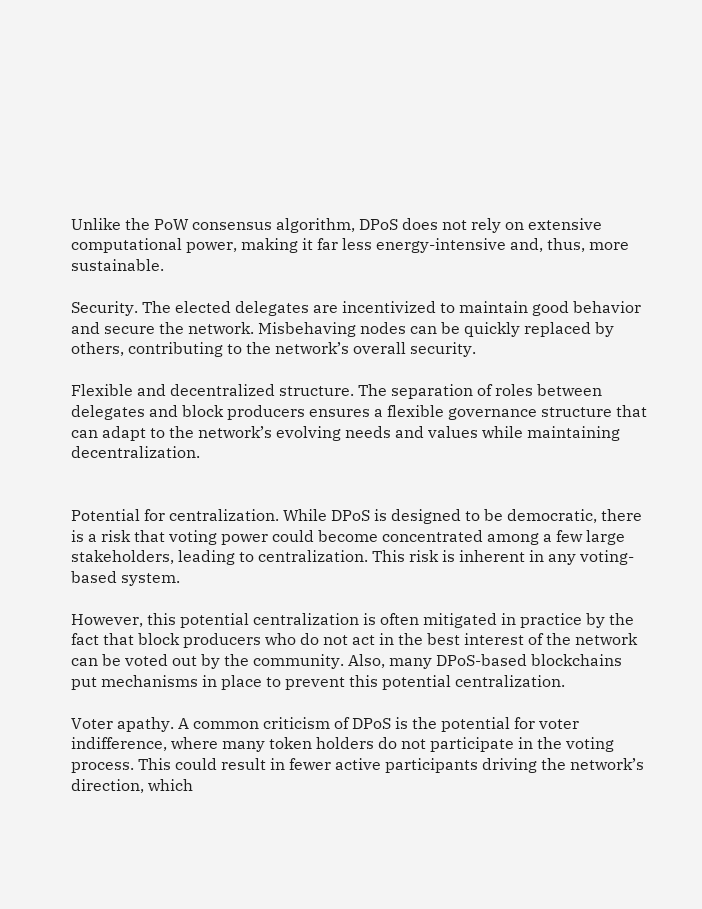Unlike the PoW consensus algorithm, DPoS does not rely on extensive computational power, making it far less energy-intensive and, thus, more sustainable.

Security. The elected delegates are incentivized to maintain good behavior and secure the network. Misbehaving nodes can be quickly replaced by others, contributing to the network’s overall security.

Flexible and decentralized structure. The separation of roles between delegates and block producers ensures a flexible governance structure that can adapt to the network’s evolving needs and values while maintaining decentralization.


Potential for centralization. While DPoS is designed to be democratic, there is a risk that voting power could become concentrated among a few large stakeholders, leading to centralization. This risk is inherent in any voting-based system.

However, this potential centralization is often mitigated in practice by the fact that block producers who do not act in the best interest of the network can be voted out by the community. Also, many DPoS-based blockchains put mechanisms in place to prevent this potential centralization.

Voter apathy. A common criticism of DPoS is the potential for voter indifference, where many token holders do not participate in the voting process. This could result in fewer active participants driving the network’s direction, which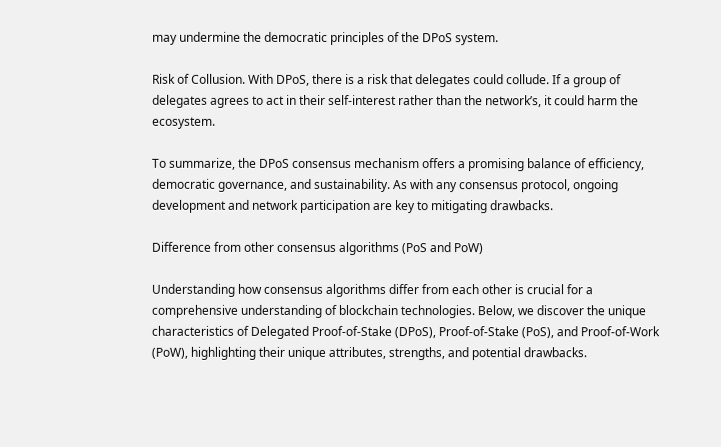may undermine the democratic principles of the DPoS system.

Risk of Collusion. With DPoS, there is a risk that delegates could collude. If a group of delegates agrees to act in their self-interest rather than the network’s, it could harm the ecosystem.

To summarize, the DPoS consensus mechanism offers a promising balance of efficiency, democratic governance, and sustainability. As with any consensus protocol, ongoing development and network participation are key to mitigating drawbacks.

Difference from other consensus algorithms (PoS and PoW)

Understanding how consensus algorithms differ from each other is crucial for a comprehensive understanding of blockchain technologies. Below, we discover the unique characteristics of Delegated Proof-of-Stake (DPoS), Proof-of-Stake (PoS), and Proof-of-Work (PoW), highlighting their unique attributes, strengths, and potential drawbacks.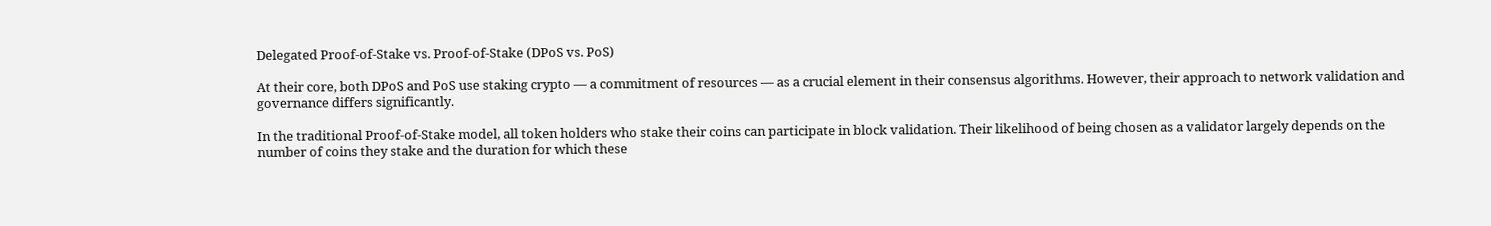Delegated Proof-of-Stake vs. Proof-of-Stake (DPoS vs. PoS)

At their core, both DPoS and PoS use staking crypto — a commitment of resources — as a crucial element in their consensus algorithms. However, their approach to network validation and governance differs significantly.

In the traditional Proof-of-Stake model, all token holders who stake their coins can participate in block validation. Their likelihood of being chosen as a validator largely depends on the number of coins they stake and the duration for which these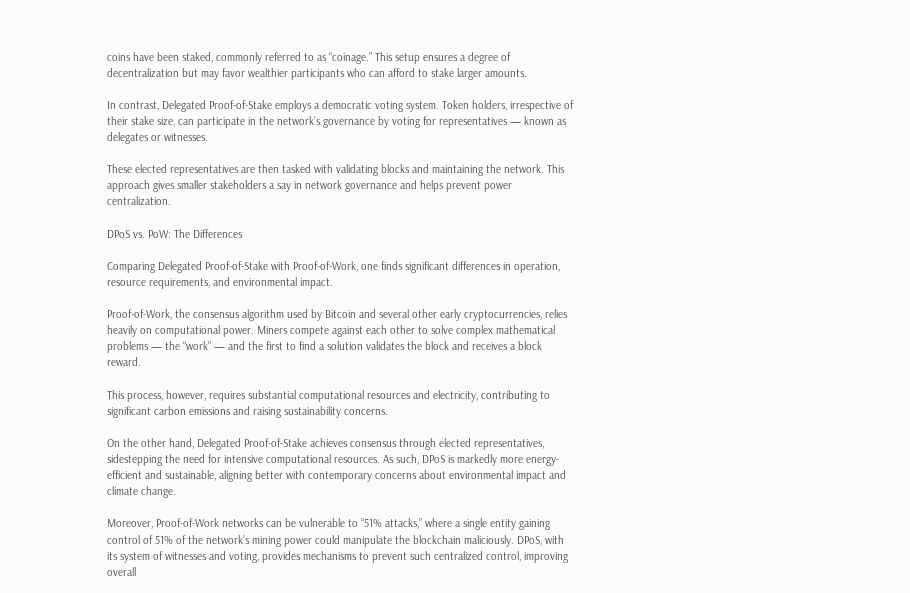coins have been staked, commonly referred to as “coinage.” This setup ensures a degree of decentralization but may favor wealthier participants who can afford to stake larger amounts.

In contrast, Delegated Proof-of-Stake employs a democratic voting system. Token holders, irrespective of their stake size, can participate in the network’s governance by voting for representatives — known as delegates or witnesses.

These elected representatives are then tasked with validating blocks and maintaining the network. This approach gives smaller stakeholders a say in network governance and helps prevent power centralization.

DPoS vs. PoW: The Differences

Comparing Delegated Proof-of-Stake with Proof-of-Work, one finds significant differences in operation, resource requirements, and environmental impact.

Proof-of-Work, the consensus algorithm used by Bitcoin and several other early cryptocurrencies, relies heavily on computational power. Miners compete against each other to solve complex mathematical problems — the “work” — and the first to find a solution validates the block and receives a block reward.

This process, however, requires substantial computational resources and electricity, contributing to significant carbon emissions and raising sustainability concerns.

On the other hand, Delegated Proof-of-Stake achieves consensus through elected representatives, sidestepping the need for intensive computational resources. As such, DPoS is markedly more energy-efficient and sustainable, aligning better with contemporary concerns about environmental impact and climate change.

Moreover, Proof-of-Work networks can be vulnerable to “51% attacks,” where a single entity gaining control of 51% of the network’s mining power could manipulate the blockchain maliciously. DPoS, with its system of witnesses and voting, provides mechanisms to prevent such centralized control, improving overall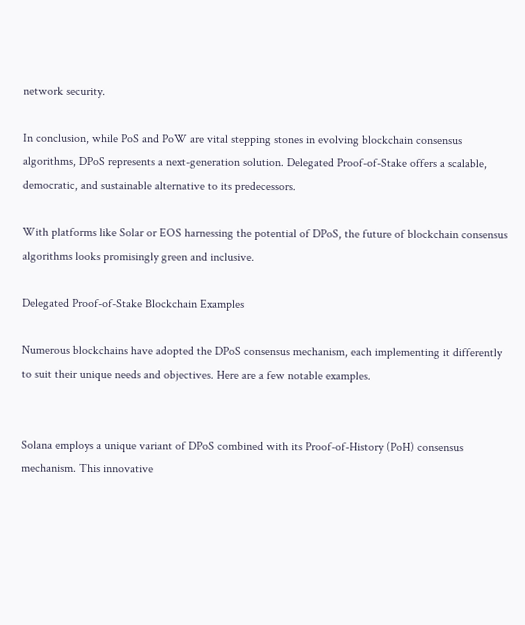network security.

In conclusion, while PoS and PoW are vital stepping stones in evolving blockchain consensus algorithms, DPoS represents a next-generation solution. Delegated Proof-of-Stake offers a scalable, democratic, and sustainable alternative to its predecessors.

With platforms like Solar or EOS harnessing the potential of DPoS, the future of blockchain consensus algorithms looks promisingly green and inclusive.

Delegated Proof-of-Stake Blockchain Examples

Numerous blockchains have adopted the DPoS consensus mechanism, each implementing it differently to suit their unique needs and objectives. Here are a few notable examples.


Solana employs a unique variant of DPoS combined with its Proof-of-History (PoH) consensus mechanism. This innovative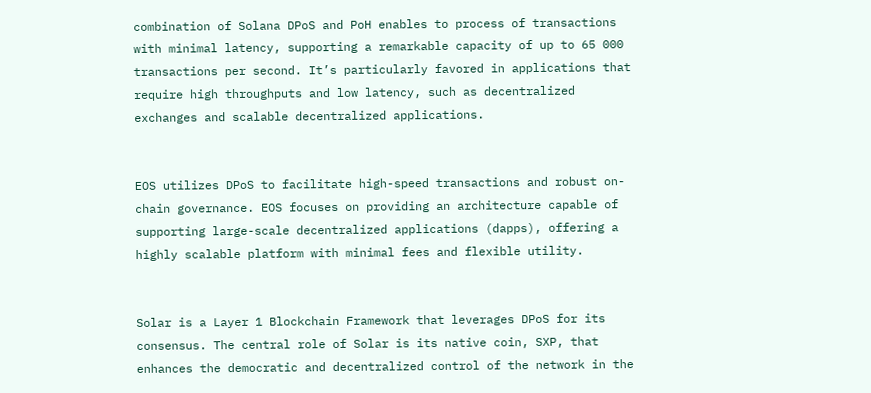combination of Solana DPoS and PoH enables to process of transactions with minimal latency, supporting a remarkable capacity of up to 65 000 transactions per second. It’s particularly favored in applications that require high throughputs and low latency, such as decentralized exchanges and scalable decentralized applications.


EOS utilizes DPoS to facilitate high-speed transactions and robust on-chain governance. EOS focuses on providing an architecture capable of supporting large-scale decentralized applications (dapps), offering a highly scalable platform with minimal fees and flexible utility.


Solar is a Layer 1 Blockchain Framework that leverages DPoS for its consensus. The central role of Solar is its native coin, SXP, that enhances the democratic and decentralized control of the network in the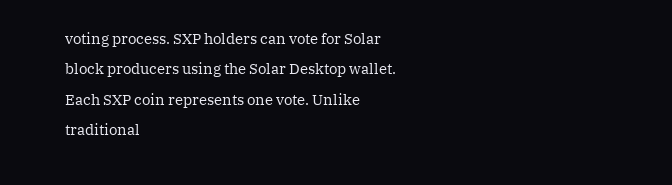voting process. SXP holders can vote for Solar block producers using the Solar Desktop wallet. Each SXP coin represents one vote. Unlike traditional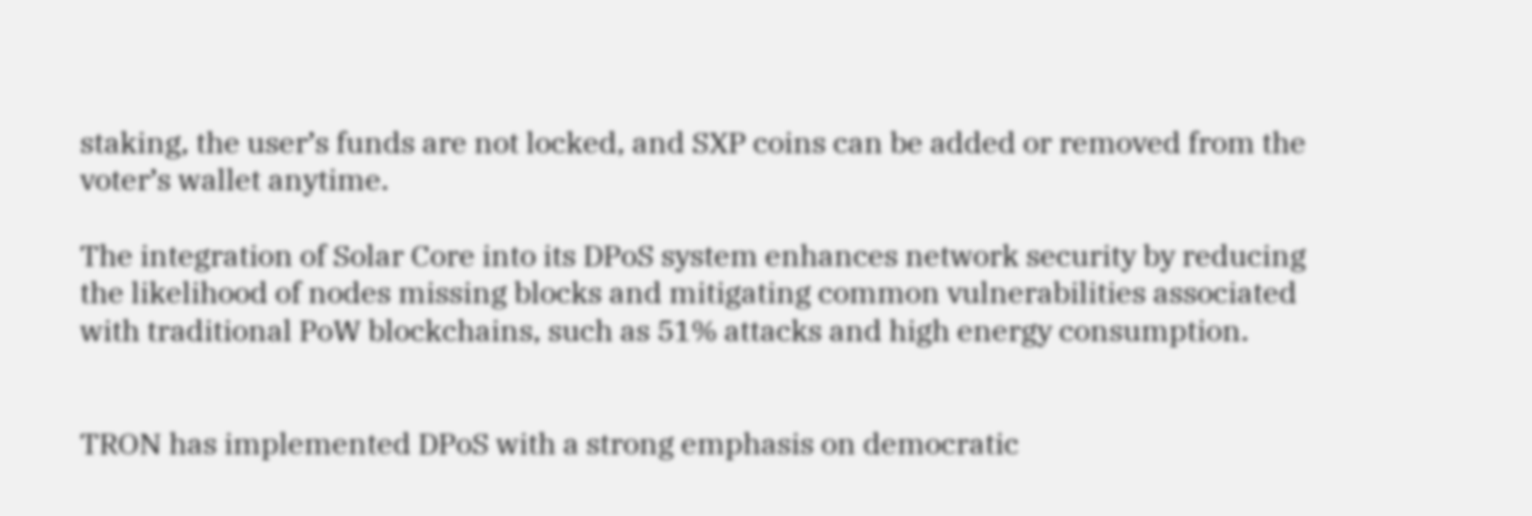staking, the user’s funds are not locked, and SXP coins can be added or removed from the voter’s wallet anytime.

The integration of Solar Core into its DPoS system enhances network security by reducing the likelihood of nodes missing blocks and mitigating common vulnerabilities associated with traditional PoW blockchains, such as 51% attacks and high energy consumption.


TRON has implemented DPoS with a strong emphasis on democratic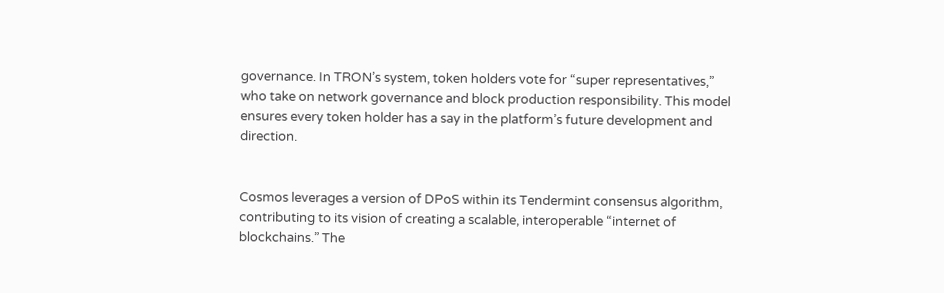governance. In TRON’s system, token holders vote for “super representatives,” who take on network governance and block production responsibility. This model ensures every token holder has a say in the platform’s future development and direction.


Cosmos leverages a version of DPoS within its Tendermint consensus algorithm, contributing to its vision of creating a scalable, interoperable “internet of blockchains.” The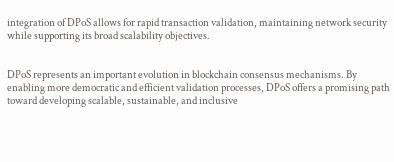integration of DPoS allows for rapid transaction validation, maintaining network security while supporting its broad scalability objectives.


DPoS represents an important evolution in blockchain consensus mechanisms. By enabling more democratic and efficient validation processes, DPoS offers a promising path toward developing scalable, sustainable, and inclusive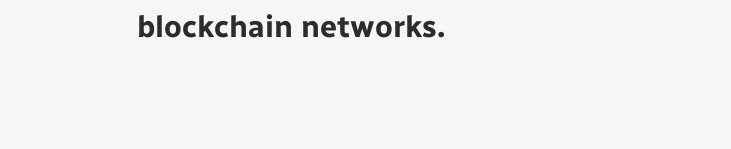blockchain networks.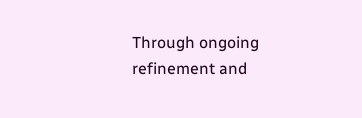Through ongoing refinement and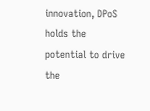innovation, DPoS holds the potential to drive the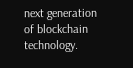next generation of blockchain technology.